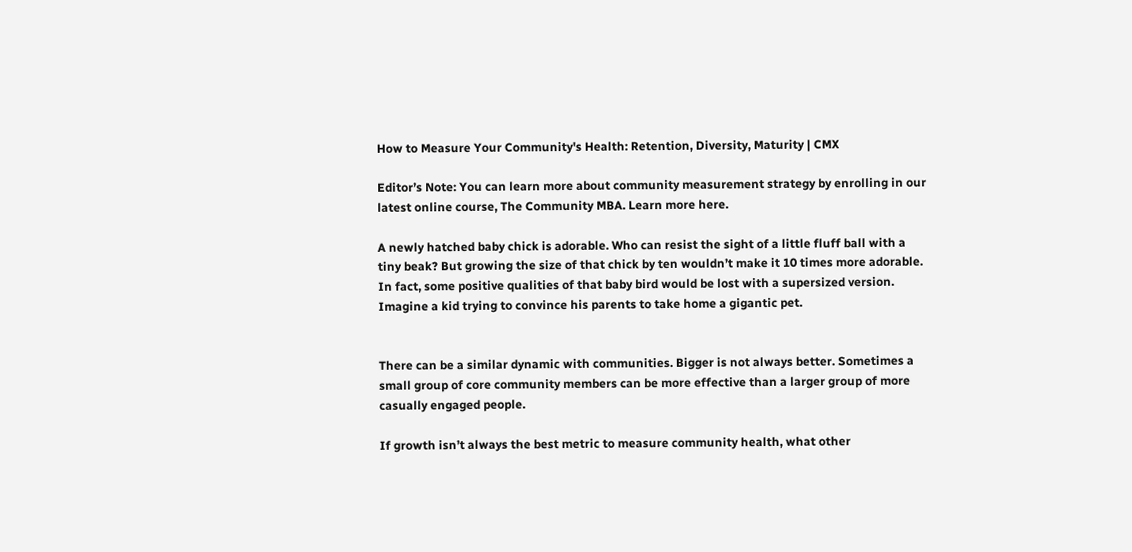How to Measure Your Community's Health: Retention, Diversity, Maturity | CMX

Editor’s Note: You can learn more about community measurement strategy by enrolling in our latest online course, The Community MBA. Learn more here.

A newly hatched baby chick is adorable. Who can resist the sight of a little fluff ball with a tiny beak? But growing the size of that chick by ten wouldn’t make it 10 times more adorable. In fact, some positive qualities of that baby bird would be lost with a supersized version. Imagine a kid trying to convince his parents to take home a gigantic pet.


There can be a similar dynamic with communities. Bigger is not always better. Sometimes a small group of core community members can be more effective than a larger group of more casually engaged people.

If growth isn’t always the best metric to measure community health, what other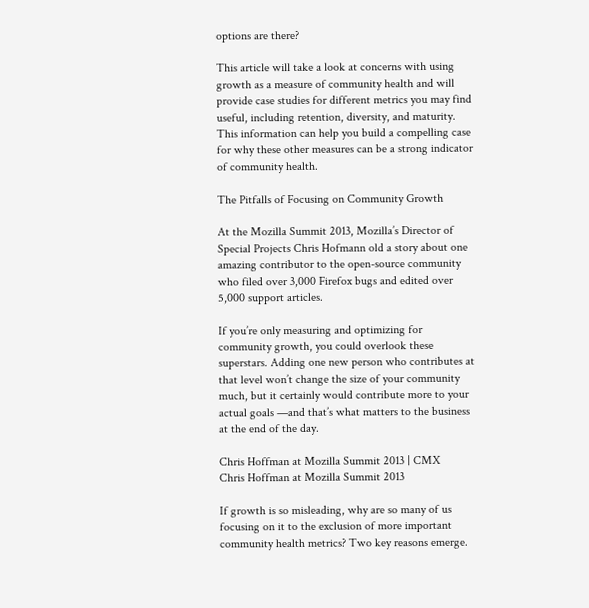options are there?

This article will take a look at concerns with using growth as a measure of community health and will provide case studies for different metrics you may find useful, including retention, diversity, and maturity. This information can help you build a compelling case for why these other measures can be a strong indicator of community health.

The Pitfalls of Focusing on Community Growth

At the Mozilla Summit 2013, Mozilla’s Director of Special Projects Chris Hofmann old a story about one amazing contributor to the open-source community who filed over 3,000 Firefox bugs and edited over 5,000 support articles.

If you’re only measuring and optimizing for community growth, you could overlook these superstars. Adding one new person who contributes at that level won’t change the size of your community much, but it certainly would contribute more to your actual goals —and that’s what matters to the business at the end of the day.

Chris Hoffman at Mozilla Summit 2013 | CMX
Chris Hoffman at Mozilla Summit 2013

If growth is so misleading, why are so many of us focusing on it to the exclusion of more important community health metrics? Two key reasons emerge.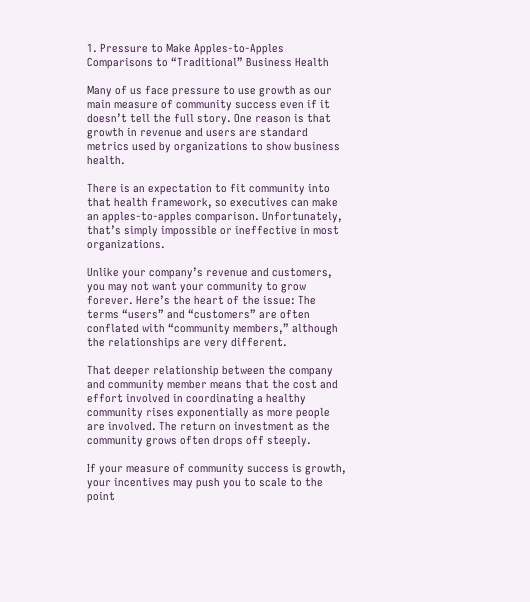1. Pressure to Make Apples-to-Apples Comparisons to “Traditional” Business Health

Many of us face pressure to use growth as our main measure of community success even if it doesn’t tell the full story. One reason is that growth in revenue and users are standard metrics used by organizations to show business health.

There is an expectation to fit community into that health framework, so executives can make an apples-to-apples comparison. Unfortunately, that’s simply impossible or ineffective in most organizations.

Unlike your company’s revenue and customers, you may not want your community to grow forever. Here’s the heart of the issue: The terms “users” and “customers” are often conflated with “community members,” although the relationships are very different.

That deeper relationship between the company and community member means that the cost and effort involved in coordinating a healthy community rises exponentially as more people are involved. The return on investment as the community grows often drops off steeply.

If your measure of community success is growth, your incentives may push you to scale to the point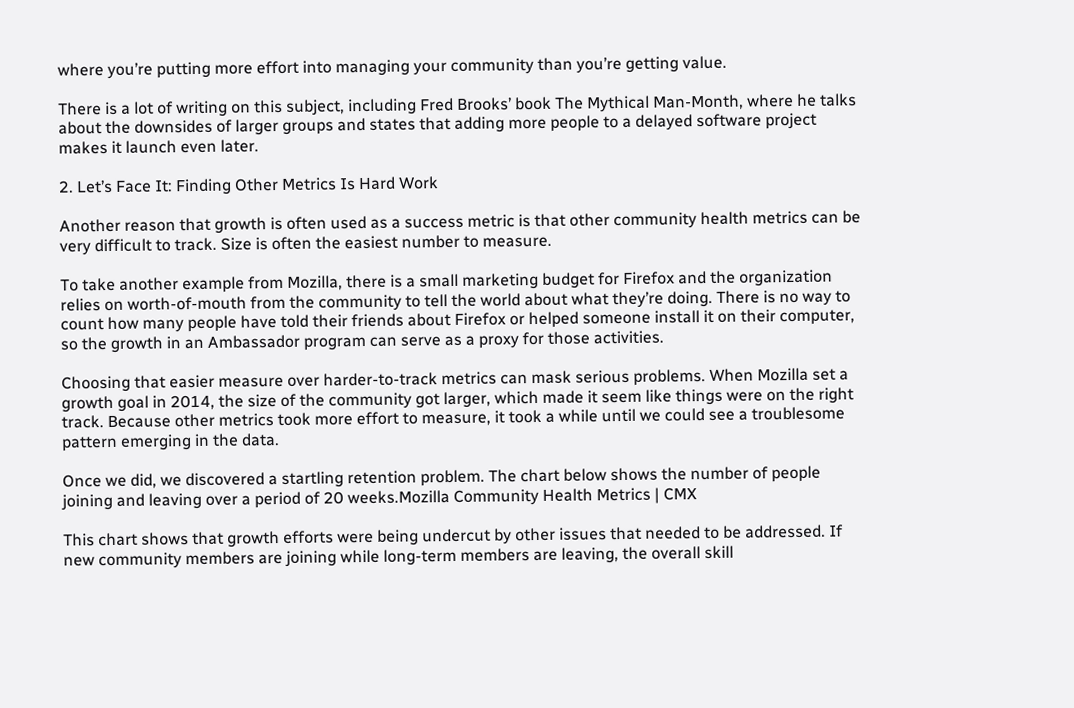where you’re putting more effort into managing your community than you’re getting value.

There is a lot of writing on this subject, including Fred Brooks’ book The Mythical Man-Month, where he talks about the downsides of larger groups and states that adding more people to a delayed software project makes it launch even later.

2. Let’s Face It: Finding Other Metrics Is Hard Work

Another reason that growth is often used as a success metric is that other community health metrics can be very difficult to track. Size is often the easiest number to measure.

To take another example from Mozilla, there is a small marketing budget for Firefox and the organization relies on worth-of-mouth from the community to tell the world about what they’re doing. There is no way to count how many people have told their friends about Firefox or helped someone install it on their computer, so the growth in an Ambassador program can serve as a proxy for those activities.

Choosing that easier measure over harder-to-track metrics can mask serious problems. When Mozilla set a growth goal in 2014, the size of the community got larger, which made it seem like things were on the right track. Because other metrics took more effort to measure, it took a while until we could see a troublesome pattern emerging in the data.

Once we did, we discovered a startling retention problem. The chart below shows the number of people joining and leaving over a period of 20 weeks.Mozilla Community Health Metrics | CMX

This chart shows that growth efforts were being undercut by other issues that needed to be addressed. If new community members are joining while long-term members are leaving, the overall skill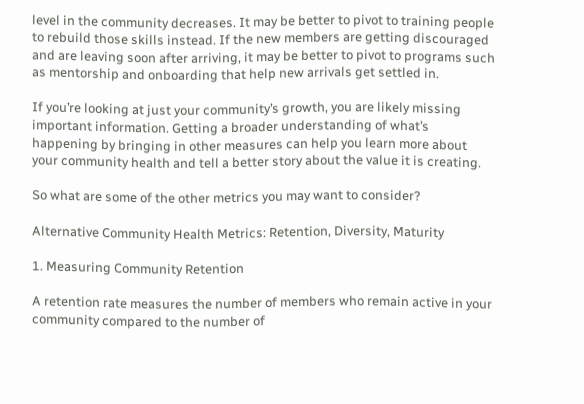level in the community decreases. It may be better to pivot to training people to rebuild those skills instead. If the new members are getting discouraged and are leaving soon after arriving, it may be better to pivot to programs such as mentorship and onboarding that help new arrivals get settled in.

If you’re looking at just your community’s growth, you are likely missing important information. Getting a broader understanding of what’s happening by bringing in other measures can help you learn more about your community health and tell a better story about the value it is creating.

So what are some of the other metrics you may want to consider?

Alternative Community Health Metrics: Retention, Diversity, Maturity

1. Measuring Community Retention

A retention rate measures the number of members who remain active in your community compared to the number of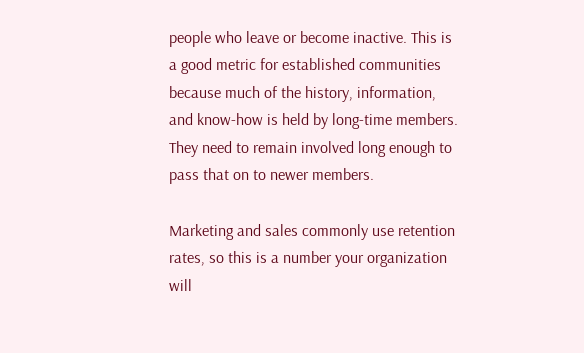people who leave or become inactive. This is a good metric for established communities because much of the history, information, and know-how is held by long-time members. They need to remain involved long enough to pass that on to newer members.

Marketing and sales commonly use retention rates, so this is a number your organization will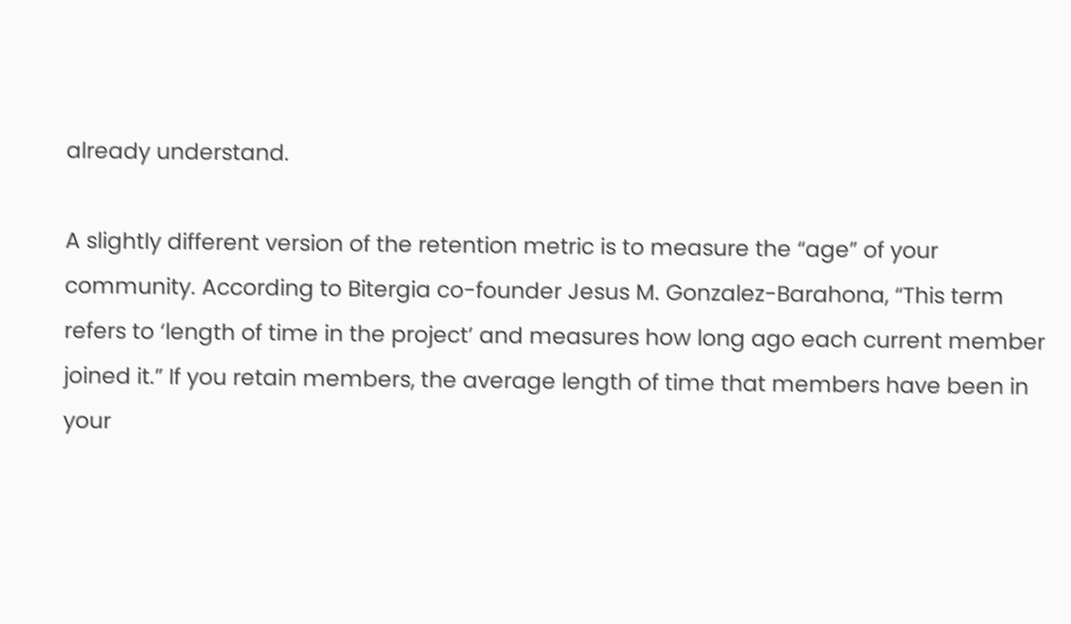already understand.

A slightly different version of the retention metric is to measure the “age” of your community. According to Bitergia co-founder Jesus M. Gonzalez-Barahona, “This term refers to ‘length of time in the project’ and measures how long ago each current member joined it.” If you retain members, the average length of time that members have been in your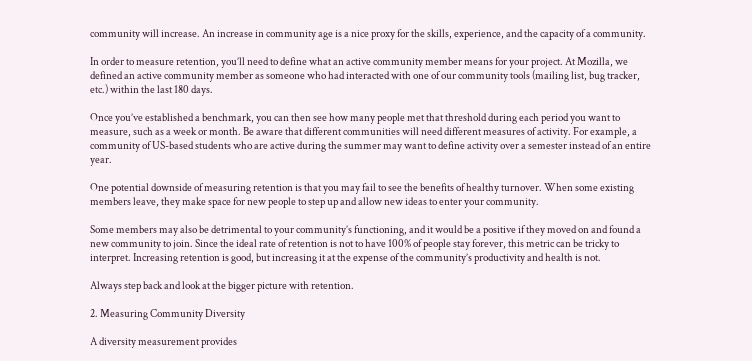community will increase. An increase in community age is a nice proxy for the skills, experience, and the capacity of a community.

In order to measure retention, you’ll need to define what an active community member means for your project. At Mozilla, we defined an active community member as someone who had interacted with one of our community tools (mailing list, bug tracker, etc.) within the last 180 days.

Once you’ve established a benchmark, you can then see how many people met that threshold during each period you want to measure, such as a week or month. Be aware that different communities will need different measures of activity. For example, a community of US-based students who are active during the summer may want to define activity over a semester instead of an entire year.

One potential downside of measuring retention is that you may fail to see the benefits of healthy turnover. When some existing members leave, they make space for new people to step up and allow new ideas to enter your community.

Some members may also be detrimental to your community’s functioning, and it would be a positive if they moved on and found a new community to join. Since the ideal rate of retention is not to have 100% of people stay forever, this metric can be tricky to interpret. Increasing retention is good, but increasing it at the expense of the community’s productivity and health is not.

Always step back and look at the bigger picture with retention.

2. Measuring Community Diversity

A diversity measurement provides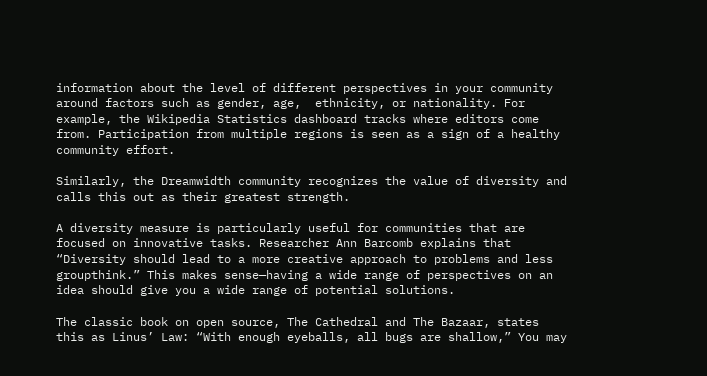information about the level of different perspectives in your community around factors such as gender, age,  ethnicity, or nationality. For example, the Wikipedia Statistics dashboard tracks where editors come from. Participation from multiple regions is seen as a sign of a healthy community effort.

Similarly, the Dreamwidth community recognizes the value of diversity and calls this out as their greatest strength.

A diversity measure is particularly useful for communities that are focused on innovative tasks. Researcher Ann Barcomb explains that “Diversity should lead to a more creative approach to problems and less groupthink.” This makes sense—having a wide range of perspectives on an idea should give you a wide range of potential solutions.

The classic book on open source, The Cathedral and The Bazaar, states this as Linus’ Law: “With enough eyeballs, all bugs are shallow,” You may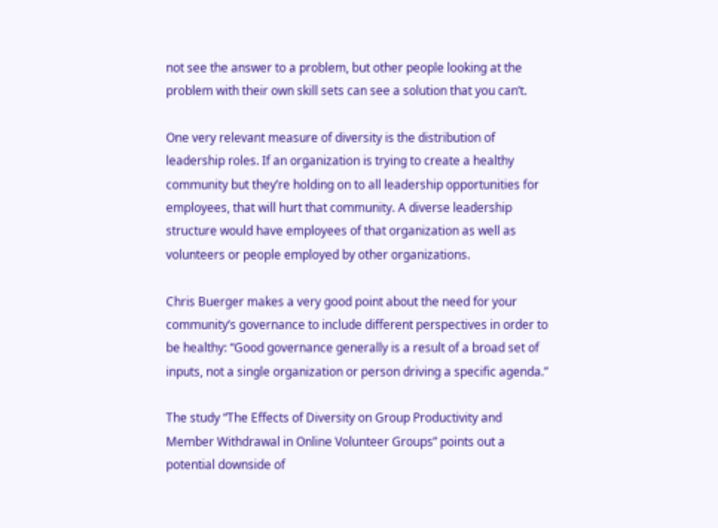not see the answer to a problem, but other people looking at the problem with their own skill sets can see a solution that you can’t.

One very relevant measure of diversity is the distribution of leadership roles. If an organization is trying to create a healthy community but they’re holding on to all leadership opportunities for employees, that will hurt that community. A diverse leadership structure would have employees of that organization as well as volunteers or people employed by other organizations.

Chris Buerger makes a very good point about the need for your community’s governance to include different perspectives in order to be healthy: “Good governance generally is a result of a broad set of inputs, not a single organization or person driving a specific agenda.”

The study “The Effects of Diversity on Group Productivity and Member Withdrawal in Online Volunteer Groups” points out a potential downside of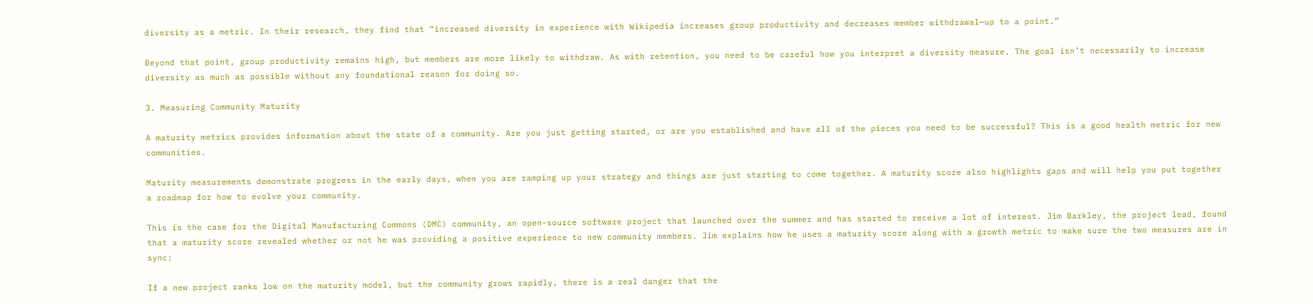diversity as a metric. In their research, they find that “increased diversity in experience with Wikipedia increases group productivity and decreases member withdrawal—up to a point.”

Beyond that point, group productivity remains high, but members are more likely to withdraw. As with retention, you need to be careful how you interpret a diversity measure. The goal isn’t necessarily to increase diversity as much as possible without any foundational reason for doing so.

3. Measuring Community Maturity

A maturity metrics provides information about the state of a community. Are you just getting started, or are you established and have all of the pieces you need to be successful? This is a good health metric for new communities.

Maturity measurements demonstrate progress in the early days, when you are ramping up your strategy and things are just starting to come together. A maturity score also highlights gaps and will help you put together a roadmap for how to evolve your community.

This is the case for the Digital Manufacturing Commons (DMC) community, an open-source software project that launched over the summer and has started to receive a lot of interest. Jim Barkley, the project lead, found that a maturity score revealed whether or not he was providing a positive experience to new community members. Jim explains how he uses a maturity score along with a growth metric to make sure the two measures are in sync:

If a new project ranks low on the maturity model, but the community grows rapidly, there is a real danger that the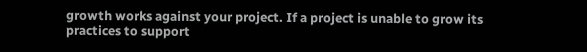growth works against your project. If a project is unable to grow its practices to support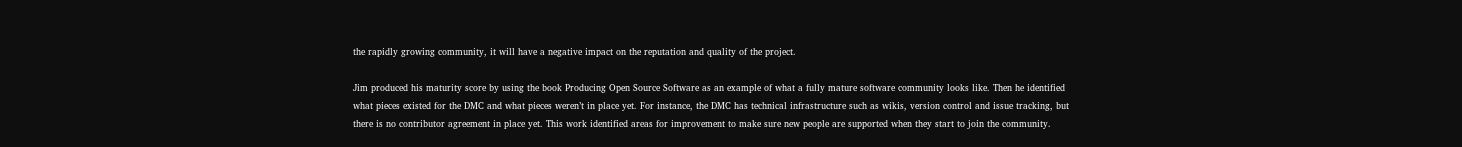the rapidly growing community, it will have a negative impact on the reputation and quality of the project.

Jim produced his maturity score by using the book Producing Open Source Software as an example of what a fully mature software community looks like. Then he identified what pieces existed for the DMC and what pieces weren’t in place yet. For instance, the DMC has technical infrastructure such as wikis, version control and issue tracking, but there is no contributor agreement in place yet. This work identified areas for improvement to make sure new people are supported when they start to join the community.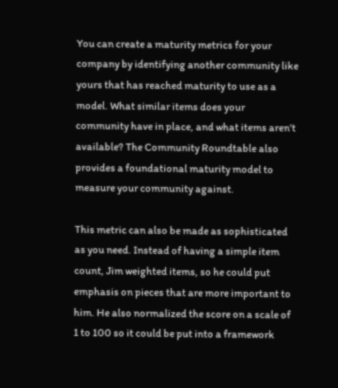You can create a maturity metrics for your company by identifying another community like yours that has reached maturity to use as a model. What similar items does your community have in place, and what items aren’t available? The Community Roundtable also provides a foundational maturity model to measure your community against.

This metric can also be made as sophisticated as you need. Instead of having a simple item count, Jim weighted items, so he could put emphasis on pieces that are more important to him. He also normalized the score on a scale of 1 to 100 so it could be put into a framework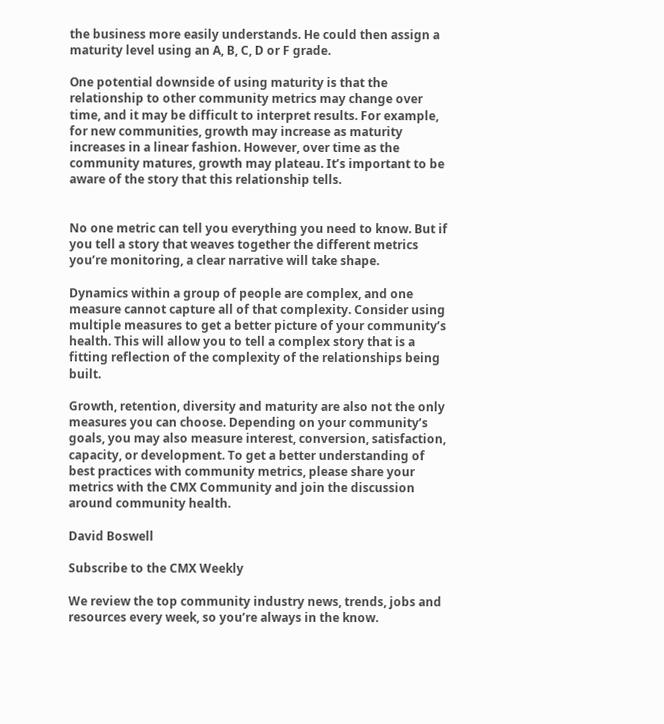the business more easily understands. He could then assign a maturity level using an A, B, C, D or F grade.

One potential downside of using maturity is that the relationship to other community metrics may change over time, and it may be difficult to interpret results. For example, for new communities, growth may increase as maturity increases in a linear fashion. However, over time as the community matures, growth may plateau. It’s important to be aware of the story that this relationship tells.


No one metric can tell you everything you need to know. But if you tell a story that weaves together the different metrics you’re monitoring, a clear narrative will take shape.

Dynamics within a group of people are complex, and one measure cannot capture all of that complexity. Consider using multiple measures to get a better picture of your community’s health. This will allow you to tell a complex story that is a fitting reflection of the complexity of the relationships being built.

Growth, retention, diversity and maturity are also not the only measures you can choose. Depending on your community’s goals, you may also measure interest, conversion, satisfaction, capacity, or development. To get a better understanding of best practices with community metrics, please share your metrics with the CMX Community and join the discussion around community health.

David Boswell

Subscribe to the CMX Weekly

We review the top community industry news, trends, jobs and resources every week, so you’re always in the know.